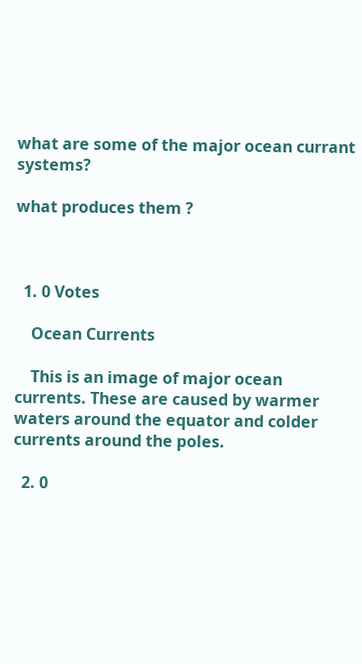what are some of the major ocean currant systems?

what produces them ?



  1. 0 Votes

    Ocean Currents

    This is an image of major ocean currents. These are caused by warmer waters around the equator and colder currents around the poles.

  2. 0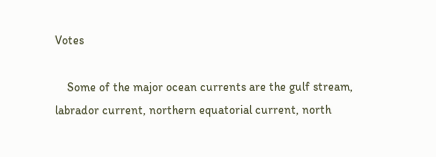Votes

    Some of the major ocean currents are the gulf stream, labrador current, northern equatorial current, north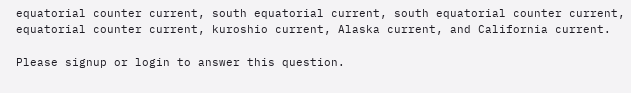equatorial counter current, south equatorial current, south equatorial counter current, equatorial counter current, kuroshio current, Alaska current, and California current.

Please signup or login to answer this question.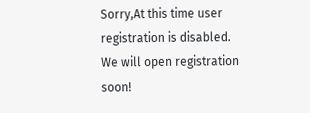Sorry,At this time user registration is disabled. We will open registration soon!